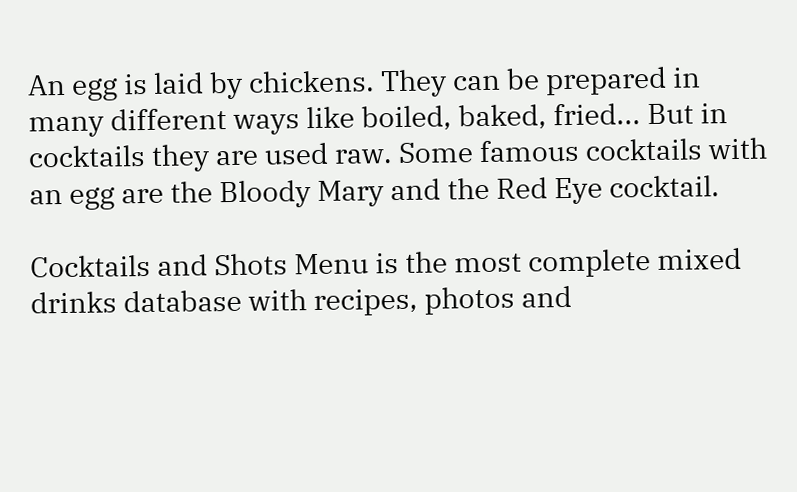An egg is laid by chickens. They can be prepared in many different ways like boiled, baked, fried... But in cocktails they are used raw. Some famous cocktails with an egg are the Bloody Mary and the Red Eye cocktail.

Cocktails and Shots Menu is the most complete mixed drinks database with recipes, photos and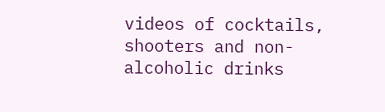videos of cocktails, shooters and non-alcoholic drinks